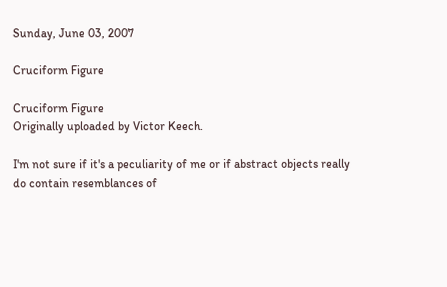Sunday, June 03, 2007

Cruciform Figure

Cruciform Figure
Originally uploaded by Victor Keech.

I'm not sure if it's a peculiarity of me or if abstract objects really do contain resemblances of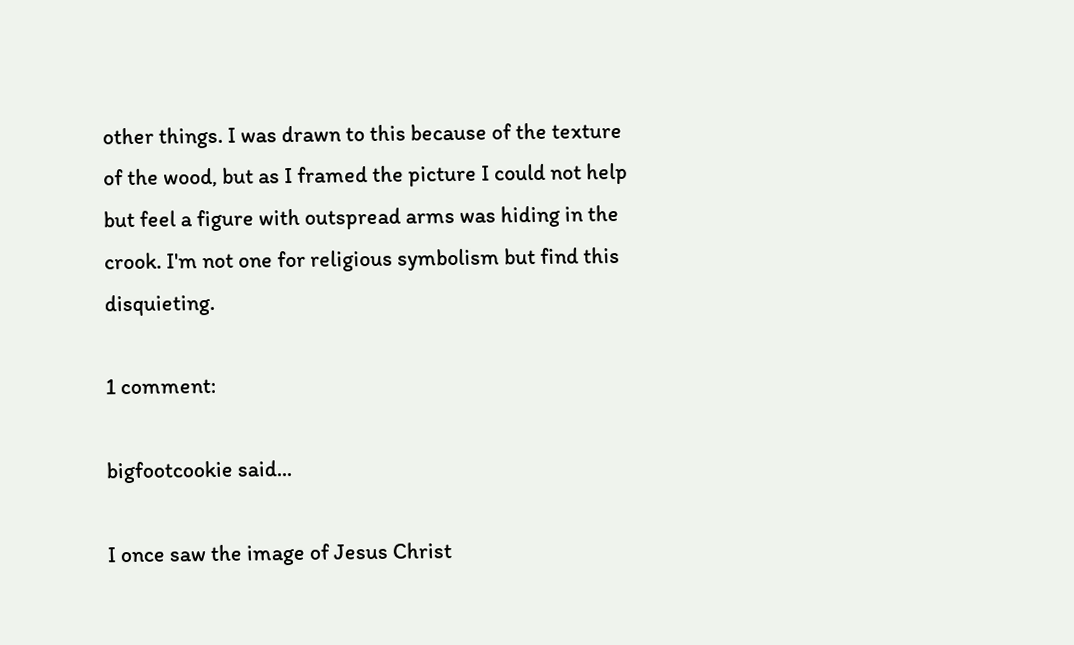other things. I was drawn to this because of the texture of the wood, but as I framed the picture I could not help but feel a figure with outspread arms was hiding in the crook. I'm not one for religious symbolism but find this disquieting.

1 comment:

bigfootcookie said...

I once saw the image of Jesus Christ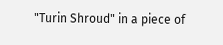"Turin Shroud" in a piece of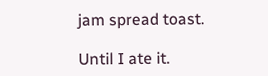jam spread toast.

Until I ate it.